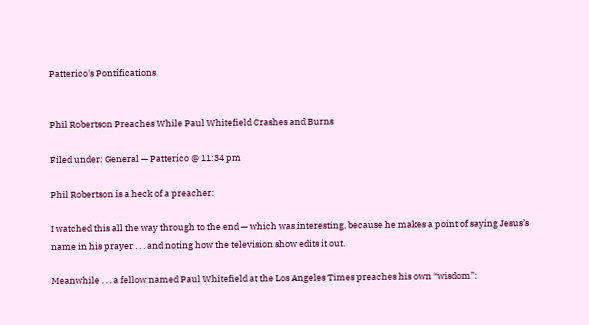Patterico's Pontifications


Phil Robertson Preaches While Paul Whitefield Crashes and Burns

Filed under: General — Patterico @ 11:34 pm

Phil Robertson is a heck of a preacher:

I watched this all the way through to the end — which was interesting, because he makes a point of saying Jesus’s name in his prayer . . . and noting how the television show edits it out.

Meanwhile . . . a fellow named Paul Whitefield at the Los Angeles Times preaches his own “wisdom”: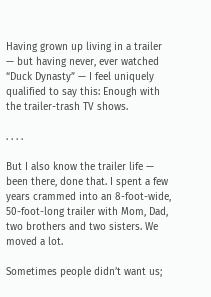Having grown up living in a trailer — but having never, ever watched “Duck Dynasty” — I feel uniquely qualified to say this: Enough with the trailer-trash TV shows.

. . . .

But I also know the trailer life — been there, done that. I spent a few years crammed into an 8-foot-wide, 50-foot-long trailer with Mom, Dad, two brothers and two sisters. We moved a lot.

Sometimes people didn’t want us;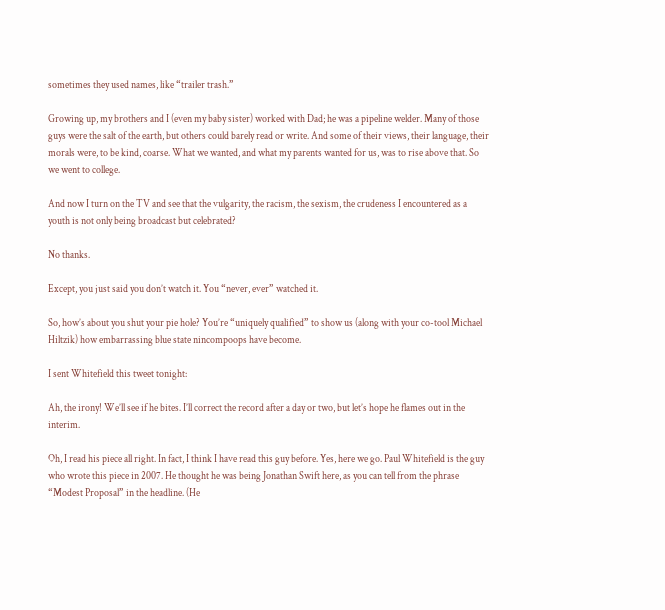sometimes they used names, like “trailer trash.”

Growing up, my brothers and I (even my baby sister) worked with Dad; he was a pipeline welder. Many of those guys were the salt of the earth, but others could barely read or write. And some of their views, their language, their morals were, to be kind, coarse. What we wanted, and what my parents wanted for us, was to rise above that. So we went to college.

And now I turn on the TV and see that the vulgarity, the racism, the sexism, the crudeness I encountered as a youth is not only being broadcast but celebrated?

No thanks.

Except, you just said you don’t watch it. You “never, ever” watched it.

So, how’s about you shut your pie hole? You’re “uniquely qualified” to show us (along with your co-tool Michael Hiltzik) how embarrassing blue state nincompoops have become.

I sent Whitefield this tweet tonight:

Ah, the irony! We’ll see if he bites. I’ll correct the record after a day or two, but let’s hope he flames out in the interim.

Oh, I read his piece all right. In fact, I think I have read this guy before. Yes, here we go. Paul Whitefield is the guy who wrote this piece in 2007. He thought he was being Jonathan Swift here, as you can tell from the phrase “Modest Proposal” in the headline. (He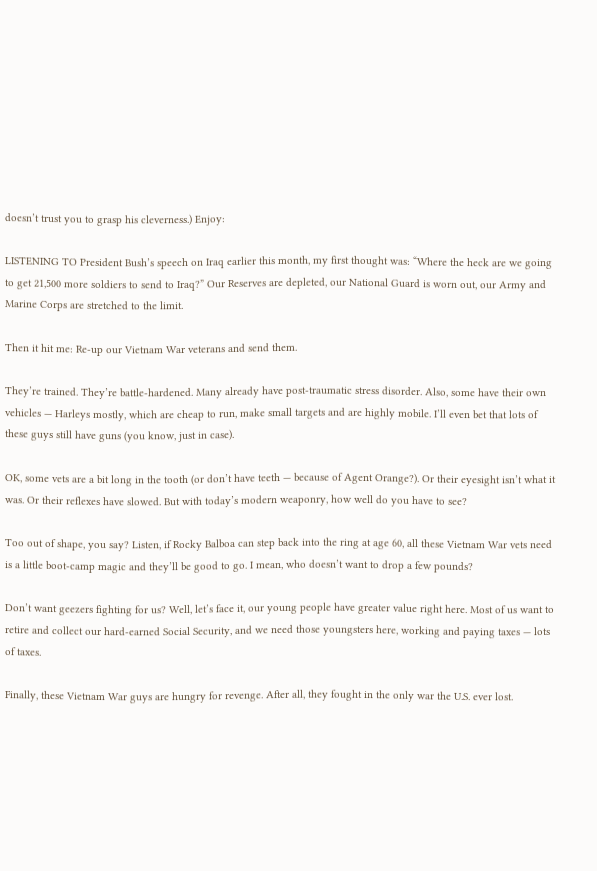doesn’t trust you to grasp his cleverness.) Enjoy:

LISTENING TO President Bush’s speech on Iraq earlier this month, my first thought was: “Where the heck are we going to get 21,500 more soldiers to send to Iraq?” Our Reserves are depleted, our National Guard is worn out, our Army and Marine Corps are stretched to the limit.

Then it hit me: Re-up our Vietnam War veterans and send them.

They’re trained. They’re battle-hardened. Many already have post-traumatic stress disorder. Also, some have their own vehicles — Harleys mostly, which are cheap to run, make small targets and are highly mobile. I’ll even bet that lots of these guys still have guns (you know, just in case).

OK, some vets are a bit long in the tooth (or don’t have teeth — because of Agent Orange?). Or their eyesight isn’t what it was. Or their reflexes have slowed. But with today’s modern weaponry, how well do you have to see?

Too out of shape, you say? Listen, if Rocky Balboa can step back into the ring at age 60, all these Vietnam War vets need is a little boot-camp magic and they’ll be good to go. I mean, who doesn’t want to drop a few pounds?

Don’t want geezers fighting for us? Well, let’s face it, our young people have greater value right here. Most of us want to retire and collect our hard-earned Social Security, and we need those youngsters here, working and paying taxes — lots of taxes.

Finally, these Vietnam War guys are hungry for revenge. After all, they fought in the only war the U.S. ever lost.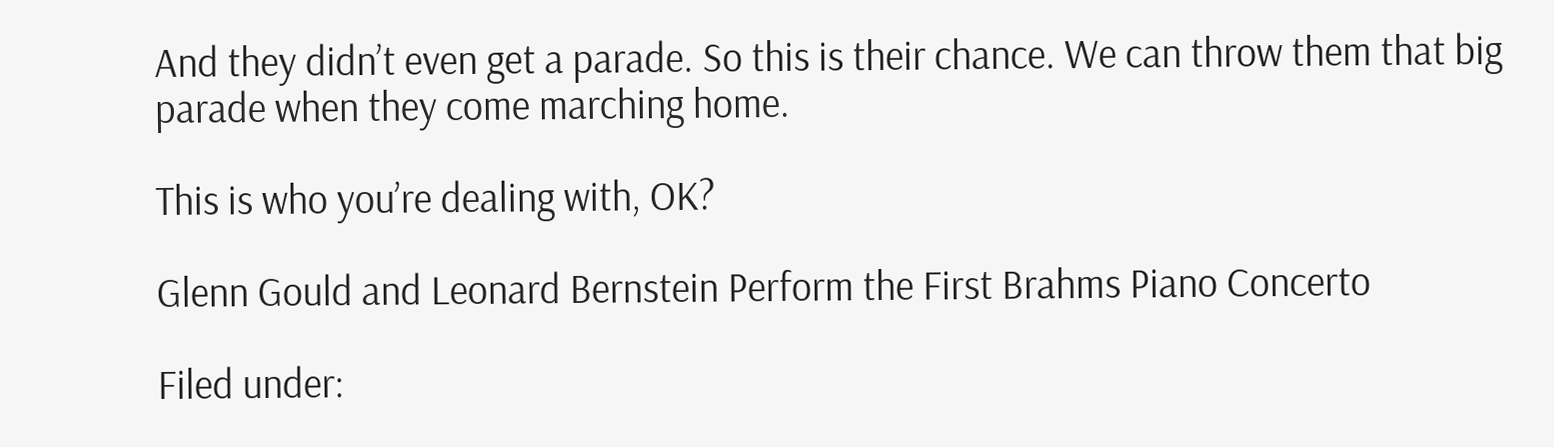And they didn’t even get a parade. So this is their chance. We can throw them that big parade when they come marching home.

This is who you’re dealing with, OK?

Glenn Gould and Leonard Bernstein Perform the First Brahms Piano Concerto

Filed under: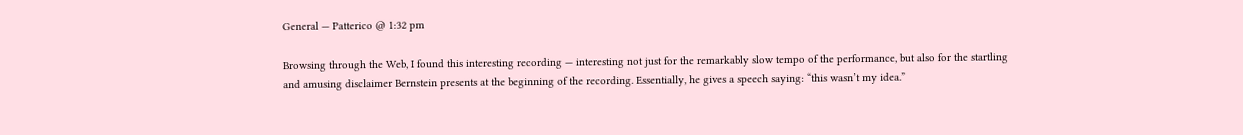General — Patterico @ 1:32 pm

Browsing through the Web, I found this interesting recording — interesting not just for the remarkably slow tempo of the performance, but also for the startling and amusing disclaimer Bernstein presents at the beginning of the recording. Essentially, he gives a speech saying: “this wasn’t my idea.”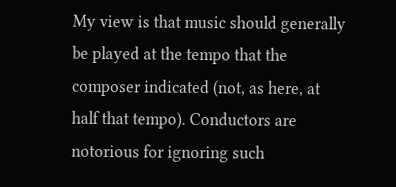My view is that music should generally be played at the tempo that the composer indicated (not, as here, at half that tempo). Conductors are notorious for ignoring such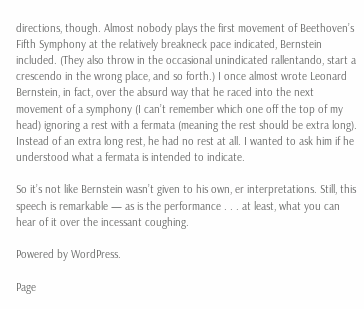directions, though. Almost nobody plays the first movement of Beethoven’s Fifth Symphony at the relatively breakneck pace indicated, Bernstein included. (They also throw in the occasional unindicated rallentando, start a crescendo in the wrong place, and so forth.) I once almost wrote Leonard Bernstein, in fact, over the absurd way that he raced into the next movement of a symphony (I can’t remember which one off the top of my head) ignoring a rest with a fermata (meaning the rest should be extra long). Instead of an extra long rest, he had no rest at all. I wanted to ask him if he understood what a fermata is intended to indicate.

So it’s not like Bernstein wasn’t given to his own, er interpretations. Still, this speech is remarkable — as is the performance . . . at least, what you can hear of it over the incessant coughing.

Powered by WordPress.

Page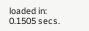loaded in: 0.1505 secs.